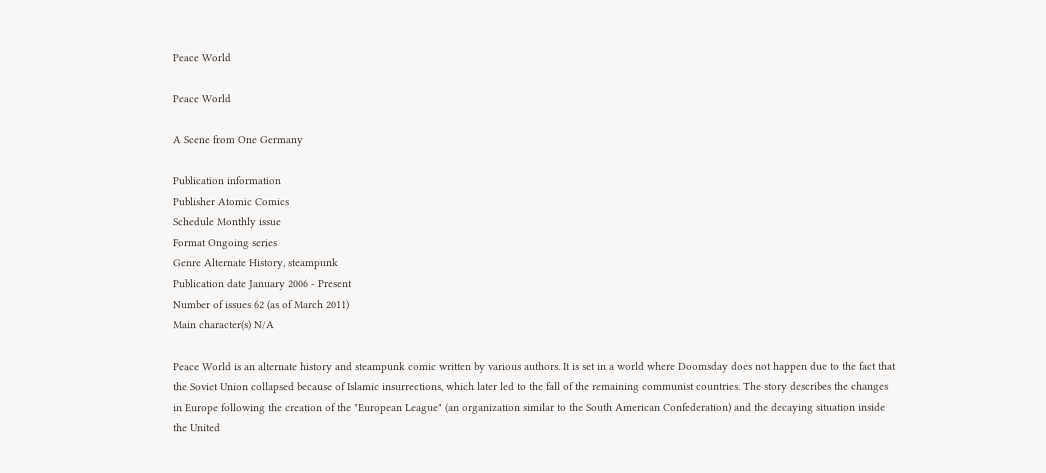Peace World

Peace World

A Scene from One Germany

Publication information
Publisher Atomic Comics
Schedule Monthly issue
Format Ongoing series
Genre Alternate History, steampunk
Publication date January 2006 - Present
Number of issues 62 (as of March 2011)
Main character(s) N/A

Peace World is an alternate history and steampunk comic written by various authors. It is set in a world where Doomsday does not happen due to the fact that the Soviet Union collapsed because of Islamic insurrections, which later led to the fall of the remaining communist countries. The story describes the changes in Europe following the creation of the "European League" (an organization similar to the South American Confederation) and the decaying situation inside the United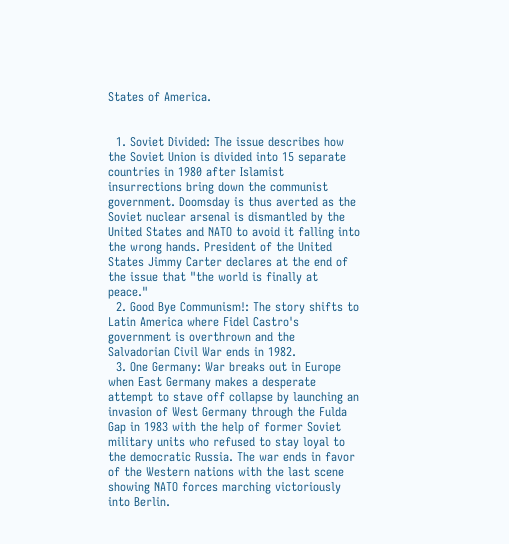States of America.


  1. Soviet Divided: The issue describes how the Soviet Union is divided into 15 separate countries in 1980 after Islamist insurrections bring down the communist government. Doomsday is thus averted as the Soviet nuclear arsenal is dismantled by the United States and NATO to avoid it falling into the wrong hands. President of the United States Jimmy Carter declares at the end of the issue that "the world is finally at peace."
  2. Good Bye Communism!: The story shifts to Latin America where Fidel Castro's government is overthrown and the Salvadorian Civil War ends in 1982.
  3. One Germany: War breaks out in Europe when East Germany makes a desperate attempt to stave off collapse by launching an invasion of West Germany through the Fulda Gap in 1983 with the help of former Soviet military units who refused to stay loyal to the democratic Russia. The war ends in favor of the Western nations with the last scene showing NATO forces marching victoriously into Berlin.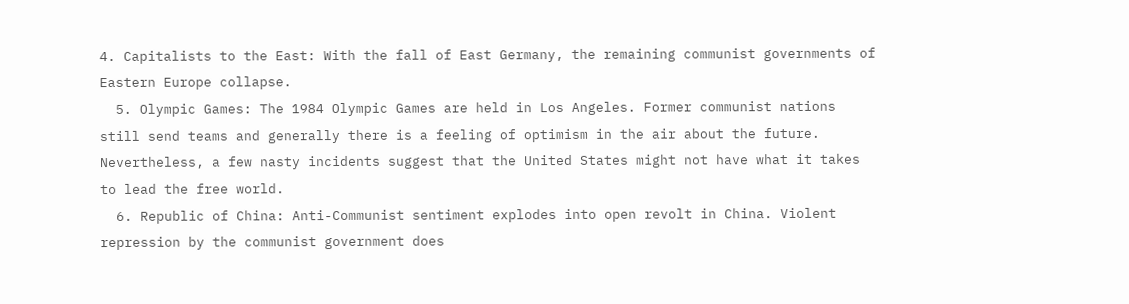4. Capitalists to the East: With the fall of East Germany, the remaining communist governments of Eastern Europe collapse.
  5. Olympic Games: The 1984 Olympic Games are held in Los Angeles. Former communist nations still send teams and generally there is a feeling of optimism in the air about the future. Nevertheless, a few nasty incidents suggest that the United States might not have what it takes to lead the free world.
  6. Republic of China: Anti-Communist sentiment explodes into open revolt in China. Violent repression by the communist government does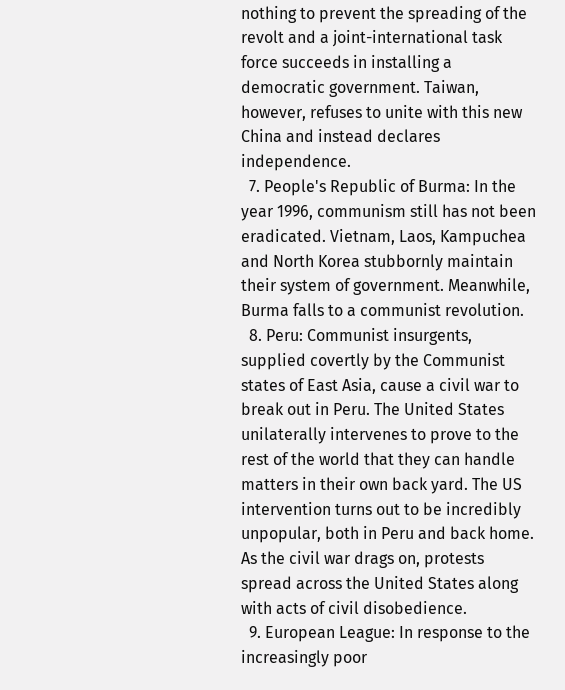nothing to prevent the spreading of the revolt and a joint-international task force succeeds in installing a democratic government. Taiwan, however, refuses to unite with this new China and instead declares independence.
  7. People's Republic of Burma: In the year 1996, communism still has not been eradicated. Vietnam, Laos, Kampuchea and North Korea stubbornly maintain their system of government. Meanwhile, Burma falls to a communist revolution.
  8. Peru: Communist insurgents, supplied covertly by the Communist states of East Asia, cause a civil war to break out in Peru. The United States unilaterally intervenes to prove to the rest of the world that they can handle matters in their own back yard. The US intervention turns out to be incredibly unpopular, both in Peru and back home. As the civil war drags on, protests spread across the United States along with acts of civil disobedience.
  9. European League: In response to the increasingly poor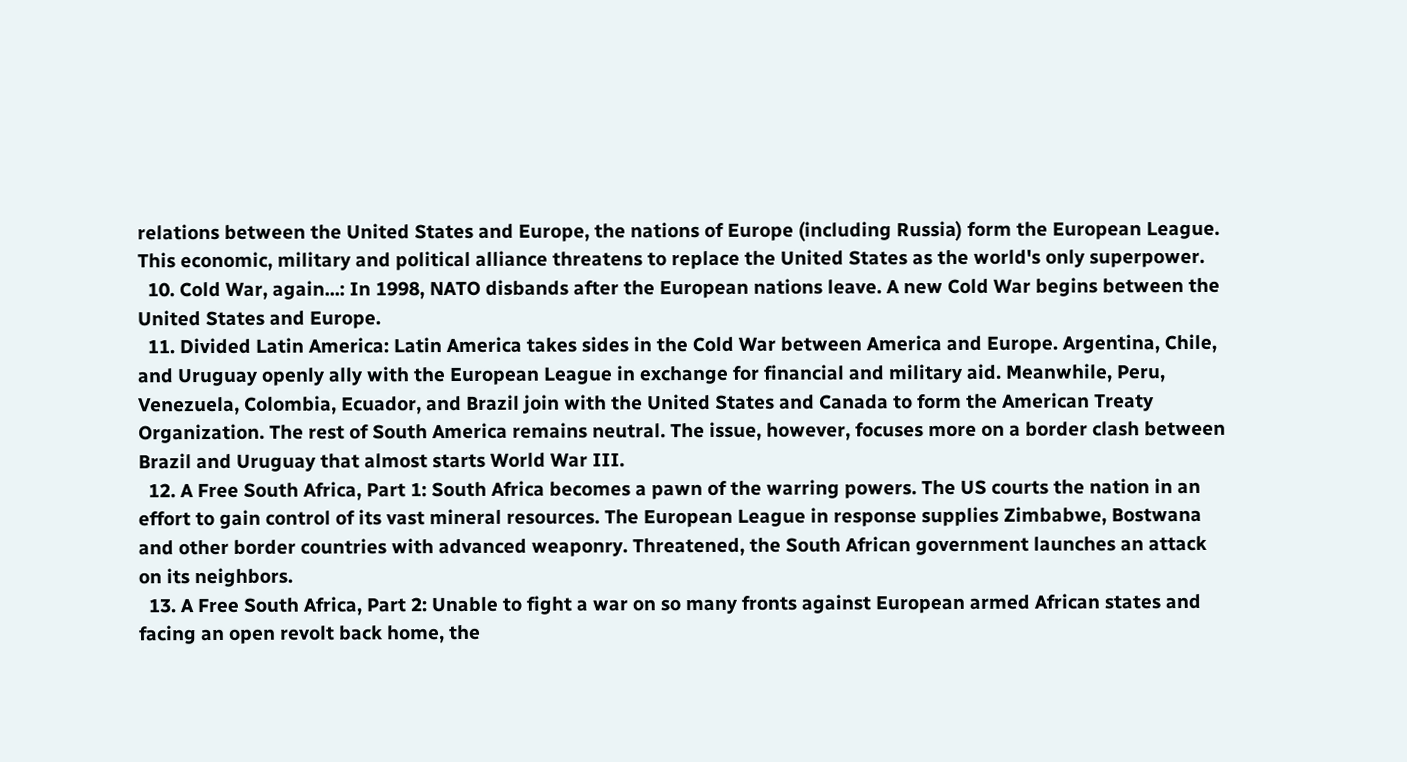relations between the United States and Europe, the nations of Europe (including Russia) form the European League. This economic, military and political alliance threatens to replace the United States as the world's only superpower.
  10. Cold War, again...: In 1998, NATO disbands after the European nations leave. A new Cold War begins between the United States and Europe.
  11. Divided Latin America: Latin America takes sides in the Cold War between America and Europe. Argentina, Chile, and Uruguay openly ally with the European League in exchange for financial and military aid. Meanwhile, Peru, Venezuela, Colombia, Ecuador, and Brazil join with the United States and Canada to form the American Treaty Organization. The rest of South America remains neutral. The issue, however, focuses more on a border clash between Brazil and Uruguay that almost starts World War III.
  12. A Free South Africa, Part 1: South Africa becomes a pawn of the warring powers. The US courts the nation in an effort to gain control of its vast mineral resources. The European League in response supplies Zimbabwe, Bostwana and other border countries with advanced weaponry. Threatened, the South African government launches an attack on its neighbors.
  13. A Free South Africa, Part 2: Unable to fight a war on so many fronts against European armed African states and facing an open revolt back home, the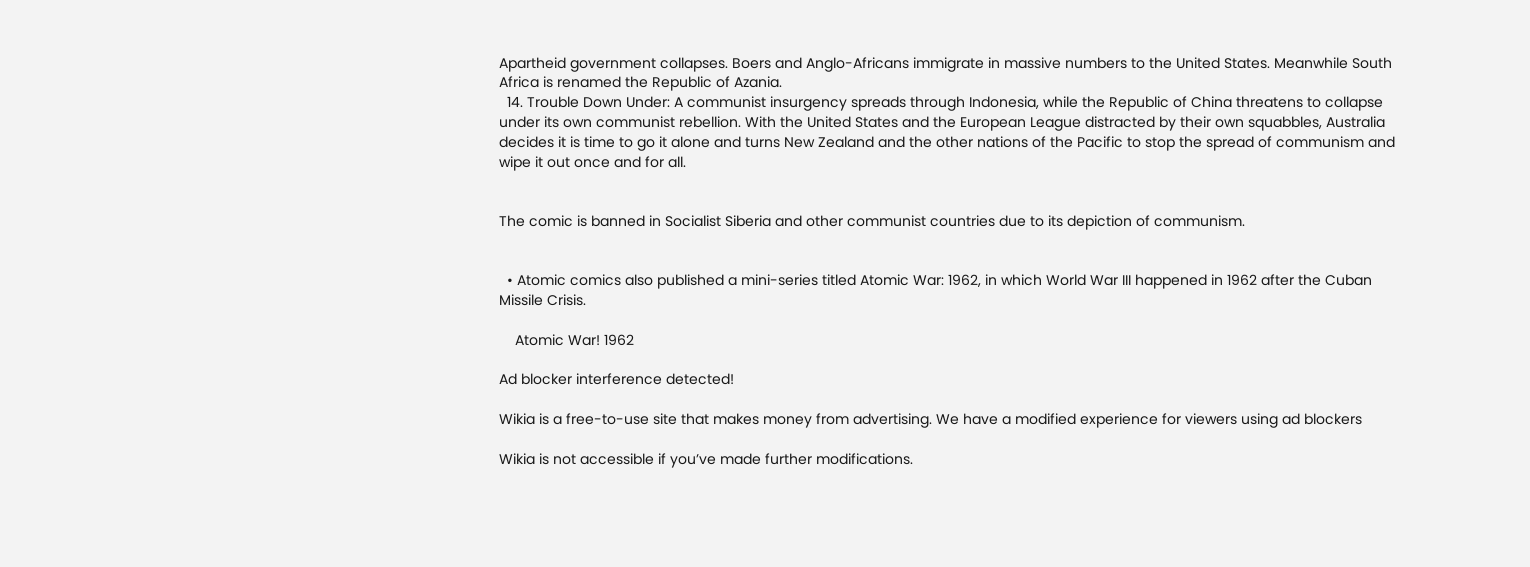Apartheid government collapses. Boers and Anglo-Africans immigrate in massive numbers to the United States. Meanwhile South Africa is renamed the Republic of Azania.
  14. Trouble Down Under: A communist insurgency spreads through Indonesia, while the Republic of China threatens to collapse under its own communist rebellion. With the United States and the European League distracted by their own squabbles, Australia decides it is time to go it alone and turns New Zealand and the other nations of the Pacific to stop the spread of communism and wipe it out once and for all.


The comic is banned in Socialist Siberia and other communist countries due to its depiction of communism.


  • Atomic comics also published a mini-series titled Atomic War: 1962, in which World War III happened in 1962 after the Cuban Missile Crisis.

    Atomic War! 1962

Ad blocker interference detected!

Wikia is a free-to-use site that makes money from advertising. We have a modified experience for viewers using ad blockers

Wikia is not accessible if you’ve made further modifications.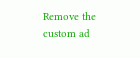Remove the custom ad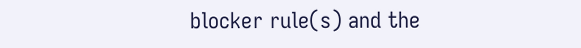blocker rule(s) and the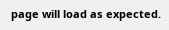page will load as expected.